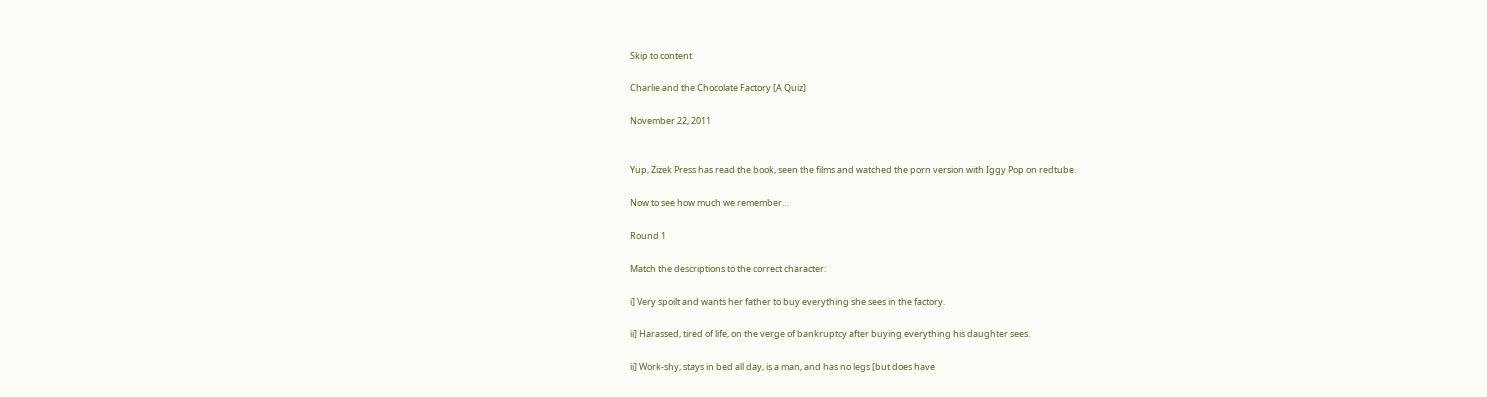Skip to content

Charlie and the Chocolate Factory [A Quiz]

November 22, 2011


Yup, Zizek Press has read the book, seen the films and watched the porn version with Iggy Pop on redtube.

Now to see how much we remember…

Round 1

Match the descriptions to the correct character:

i] Very spoilt and wants her father to buy everything she sees in the factory.

ii] Harassed, tired of life, on the verge of bankruptcy after buying everything his daughter sees.

ii] Work-shy, stays in bed all day, is a man, and has no legs [but does have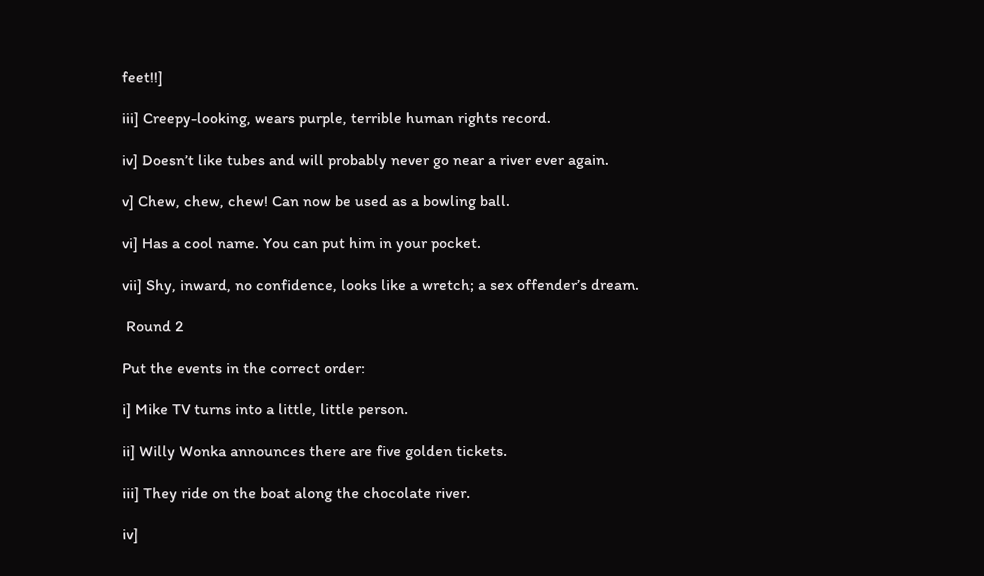feet!!]

iii] Creepy-looking, wears purple, terrible human rights record.

iv] Doesn’t like tubes and will probably never go near a river ever again.

v] Chew, chew, chew! Can now be used as a bowling ball.

vi] Has a cool name. You can put him in your pocket.

vii] Shy, inward, no confidence, looks like a wretch; a sex offender’s dream.

 Round 2

Put the events in the correct order:

i] Mike TV turns into a little, little person.

ii] Willy Wonka announces there are five golden tickets.

iii] They ride on the boat along the chocolate river.

iv]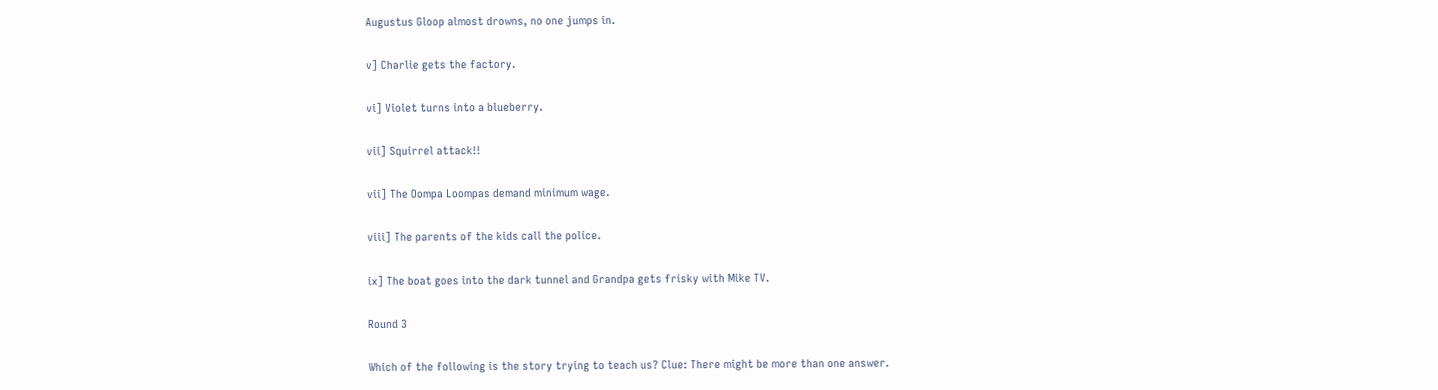Augustus Gloop almost drowns, no one jumps in.

v] Charlie gets the factory.

vi] Violet turns into a blueberry.

vii] Squirrel attack!!

vii] The Oompa Loompas demand minimum wage.

viii] The parents of the kids call the police.

ix] The boat goes into the dark tunnel and Grandpa gets frisky with Mike TV.

Round 3

Which of the following is the story trying to teach us? Clue: There might be more than one answer.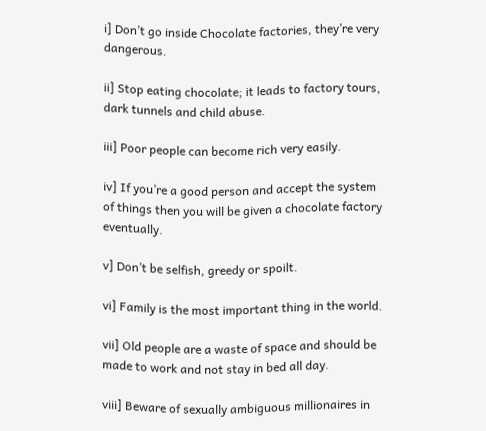i] Don’t go inside Chocolate factories, they’re very dangerous.

ii] Stop eating chocolate; it leads to factory tours, dark tunnels and child abuse.

iii] Poor people can become rich very easily.

iv] If you’re a good person and accept the system of things then you will be given a chocolate factory eventually.

v] Don’t be selfish, greedy or spoilt.

vi] Family is the most important thing in the world.

vii] Old people are a waste of space and should be made to work and not stay in bed all day.

viii] Beware of sexually ambiguous millionaires in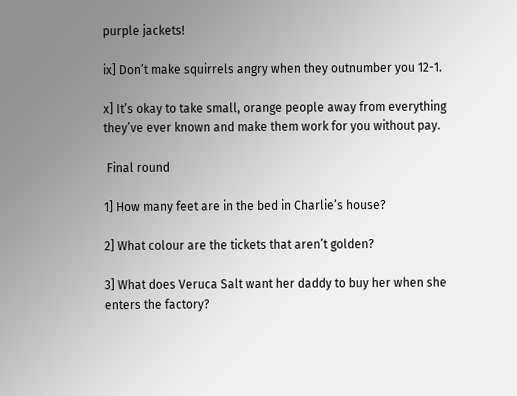purple jackets!

ix] Don’t make squirrels angry when they outnumber you 12-1.

x] It’s okay to take small, orange people away from everything they’ve ever known and make them work for you without pay.

 Final round

1] How many feet are in the bed in Charlie’s house?

2] What colour are the tickets that aren’t golden?

3] What does Veruca Salt want her daddy to buy her when she enters the factory?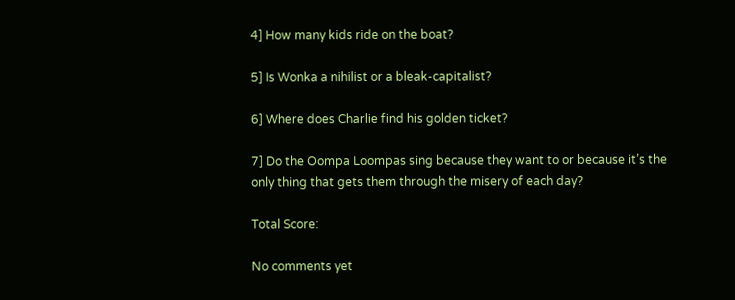4] How many kids ride on the boat?

5] Is Wonka a nihilist or a bleak-capitalist?

6] Where does Charlie find his golden ticket?

7] Do the Oompa Loompas sing because they want to or because it’s the only thing that gets them through the misery of each day?

Total Score:

No comments yet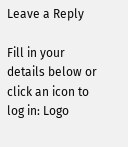Leave a Reply

Fill in your details below or click an icon to log in: Logo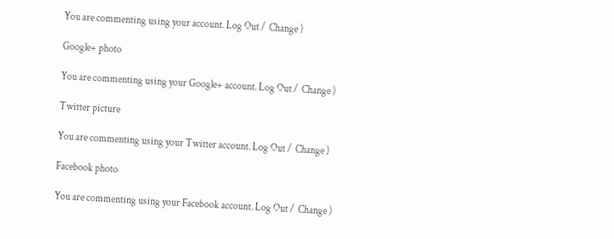You are commenting using your account. Log Out /  Change )

Google+ photo

You are commenting using your Google+ account. Log Out /  Change )

Twitter picture

You are commenting using your Twitter account. Log Out /  Change )

Facebook photo

You are commenting using your Facebook account. Log Out /  Change )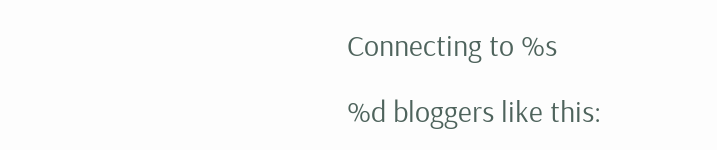Connecting to %s

%d bloggers like this: